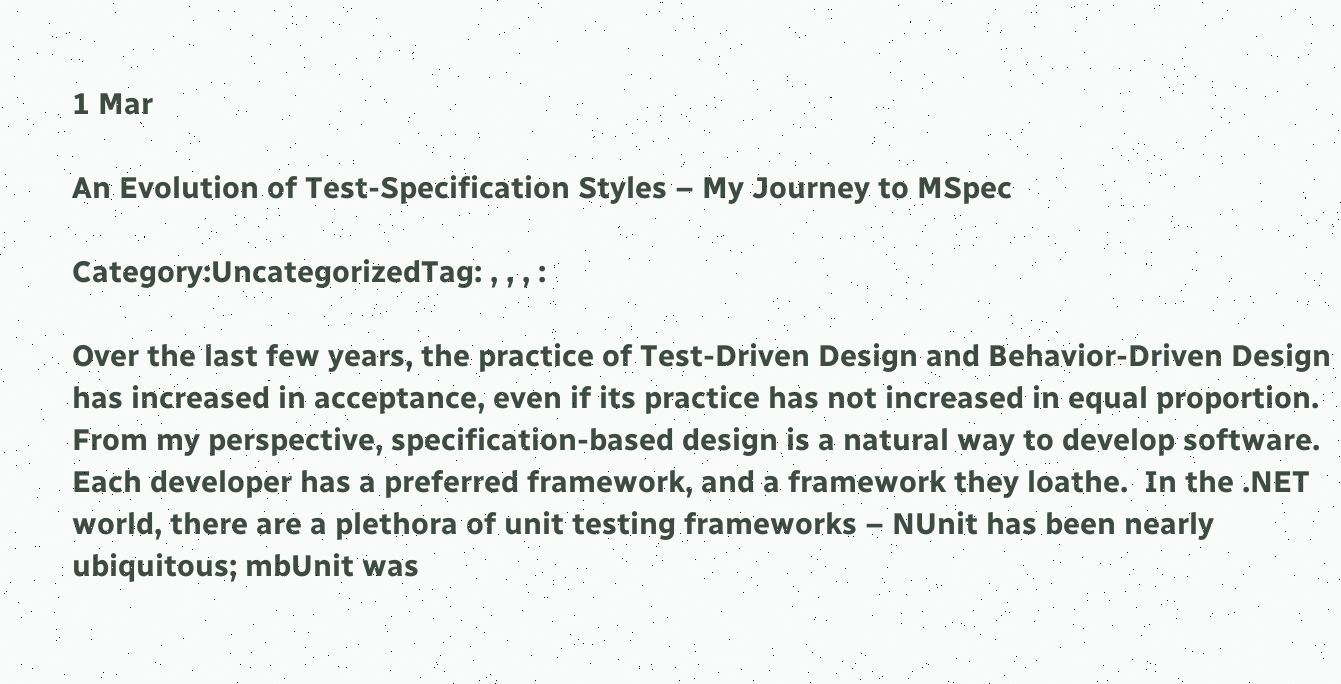1 Mar

An Evolution of Test-Specification Styles – My Journey to MSpec

Category:UncategorizedTag: , , , :

Over the last few years, the practice of Test-Driven Design and Behavior-Driven Design has increased in acceptance, even if its practice has not increased in equal proportion.  From my perspective, specification-based design is a natural way to develop software.  Each developer has a preferred framework, and a framework they loathe.  In the .NET world, there are a plethora of unit testing frameworks – NUnit has been nearly ubiquitous; mbUnit was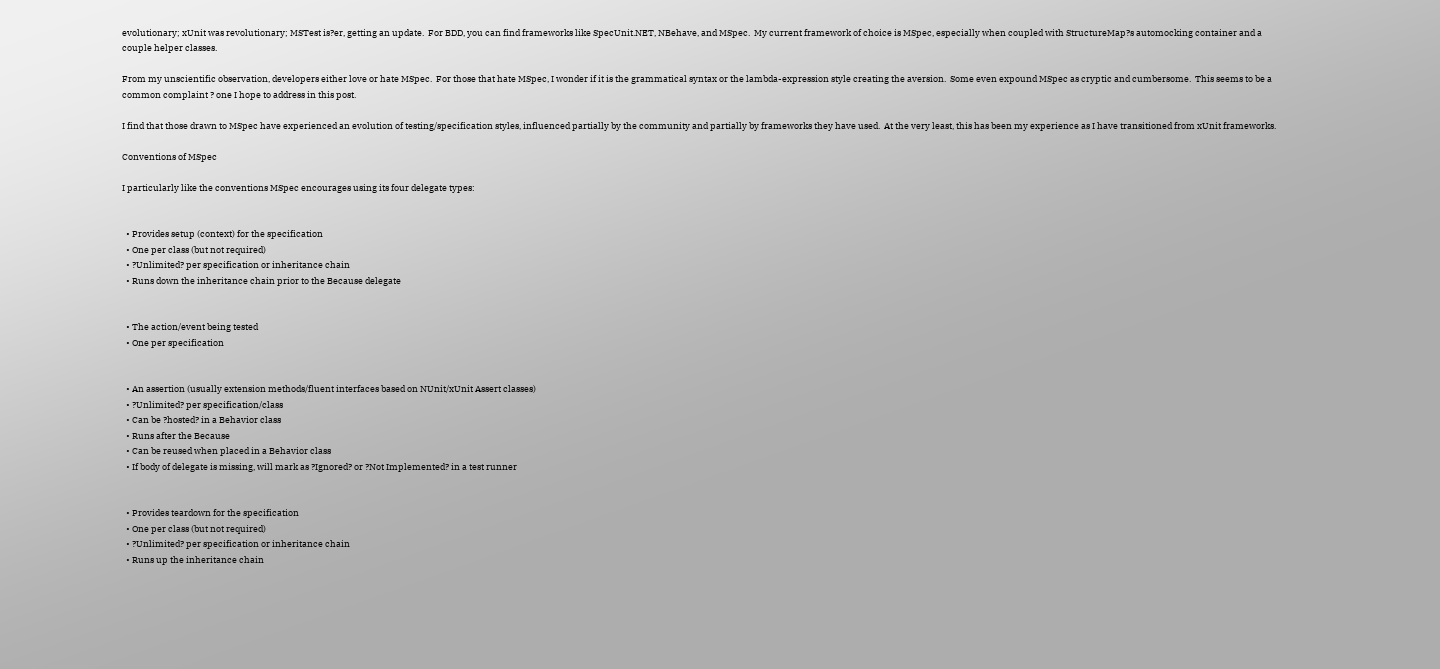evolutionary; xUnit was revolutionary; MSTest is?er, getting an update.  For BDD, you can find frameworks like SpecUnit.NET, NBehave, and MSpec.  My current framework of choice is MSpec, especially when coupled with StructureMap?s automocking container and a couple helper classes.

From my unscientific observation, developers either love or hate MSpec.  For those that hate MSpec, I wonder if it is the grammatical syntax or the lambda-expression style creating the aversion.  Some even expound MSpec as cryptic and cumbersome.  This seems to be a common complaint ? one I hope to address in this post.

I find that those drawn to MSpec have experienced an evolution of testing/specification styles, influenced partially by the community and partially by frameworks they have used.  At the very least, this has been my experience as I have transitioned from xUnit frameworks.

Conventions of MSpec

I particularly like the conventions MSpec encourages using its four delegate types:


  • Provides setup (context) for the specification
  • One per class (but not required)
  • ?Unlimited? per specification or inheritance chain
  • Runs down the inheritance chain prior to the Because delegate


  • The action/event being tested
  • One per specification


  • An assertion (usually extension methods/fluent interfaces based on NUnit/xUnit Assert classes)
  • ?Unlimited? per specification/class
  • Can be ?hosted? in a Behavior class
  • Runs after the Because
  • Can be reused when placed in a Behavior class
  • If body of delegate is missing, will mark as ?Ignored? or ?Not Implemented? in a test runner


  • Provides teardown for the specification
  • One per class (but not required)
  • ?Unlimited? per specification or inheritance chain
  • Runs up the inheritance chain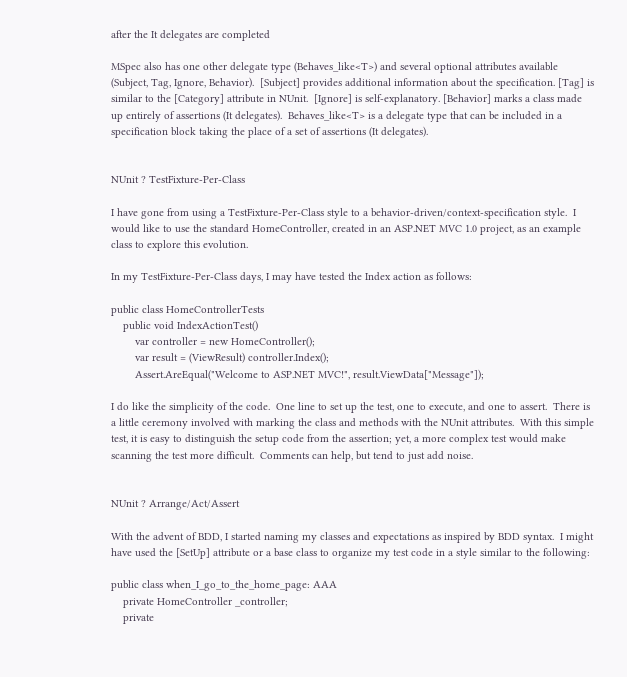after the It delegates are completed

MSpec also has one other delegate type (Behaves_like<T>) and several optional attributes available (Subject, Tag, Ignore, Behavior).  [Subject] provides additional information about the specification. [Tag] is similar to the [Category] attribute in NUnit.  [Ignore] is self-explanatory. [Behavior] marks a class made up entirely of assertions (It delegates).  Behaves_like<T> is a delegate type that can be included in a specification block taking the place of a set of assertions (It delegates).


NUnit ? TestFixture-Per-Class

I have gone from using a TestFixture-Per-Class style to a behavior-driven/context-specification style.  I would like to use the standard HomeController, created in an ASP.NET MVC 1.0 project, as an example class to explore this evolution.

In my TestFixture-Per-Class days, I may have tested the Index action as follows:

public class HomeControllerTests
    public void IndexActionTest()
        var controller = new HomeController();
        var result = (ViewResult) controller.Index();
        Assert.AreEqual("Welcome to ASP.NET MVC!", result.ViewData["Message"]);

I do like the simplicity of the code.  One line to set up the test, one to execute, and one to assert.  There is a little ceremony involved with marking the class and methods with the NUnit attributes.  With this simple test, it is easy to distinguish the setup code from the assertion; yet, a more complex test would make scanning the test more difficult.  Comments can help, but tend to just add noise.


NUnit ? Arrange/Act/Assert

With the advent of BDD, I started naming my classes and expectations as inspired by BDD syntax.  I might have used the [SetUp] attribute or a base class to organize my test code in a style similar to the following:

public class when_I_go_to_the_home_page: AAA
    private HomeController _controller;
    private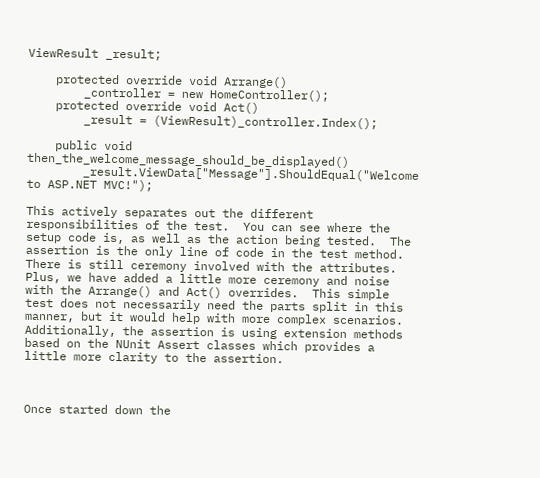ViewResult _result;

    protected override void Arrange()
        _controller = new HomeController();
    protected override void Act()
        _result = (ViewResult)_controller.Index();

    public void then_the_welcome_message_should_be_displayed()
        _result.ViewData["Message"].ShouldEqual("Welcome to ASP.NET MVC!");

This actively separates out the different responsibilities of the test.  You can see where the setup code is, as well as the action being tested.  The assertion is the only line of code in the test method.  There is still ceremony involved with the attributes.  Plus, we have added a little more ceremony and noise with the Arrange() and Act() overrides.  This simple test does not necessarily need the parts split in this manner, but it would help with more complex scenarios.  Additionally, the assertion is using extension methods based on the NUnit Assert classes which provides a little more clarity to the assertion.



Once started down the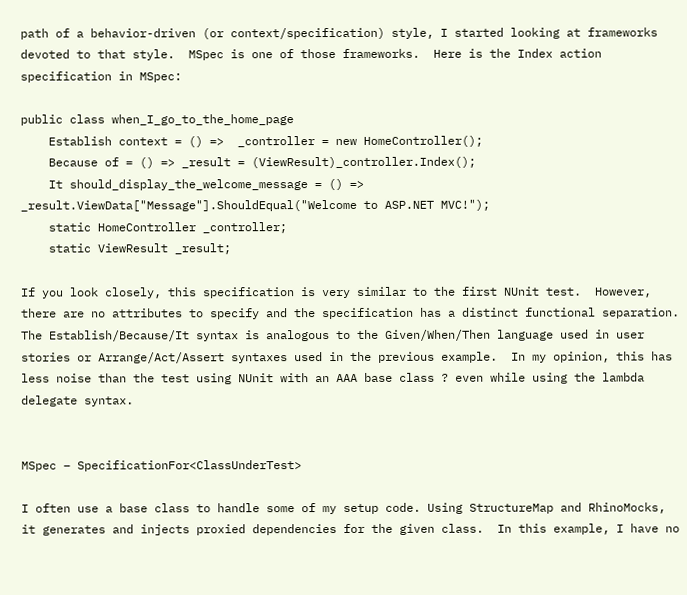path of a behavior-driven (or context/specification) style, I started looking at frameworks devoted to that style.  MSpec is one of those frameworks.  Here is the Index action specification in MSpec:

public class when_I_go_to_the_home_page
    Establish context = () =>  _controller = new HomeController();
    Because of = () => _result = (ViewResult)_controller.Index();
    It should_display_the_welcome_message = () => _result.ViewData["Message"].ShouldEqual("Welcome to ASP.NET MVC!");
    static HomeController _controller;
    static ViewResult _result;

If you look closely, this specification is very similar to the first NUnit test.  However, there are no attributes to specify and the specification has a distinct functional separation.  The Establish/Because/It syntax is analogous to the Given/When/Then language used in user stories or Arrange/Act/Assert syntaxes used in the previous example.  In my opinion, this has less noise than the test using NUnit with an AAA base class ? even while using the lambda delegate syntax.


MSpec – SpecificationFor<ClassUnderTest>

I often use a base class to handle some of my setup code. Using StructureMap and RhinoMocks, it generates and injects proxied dependencies for the given class.  In this example, I have no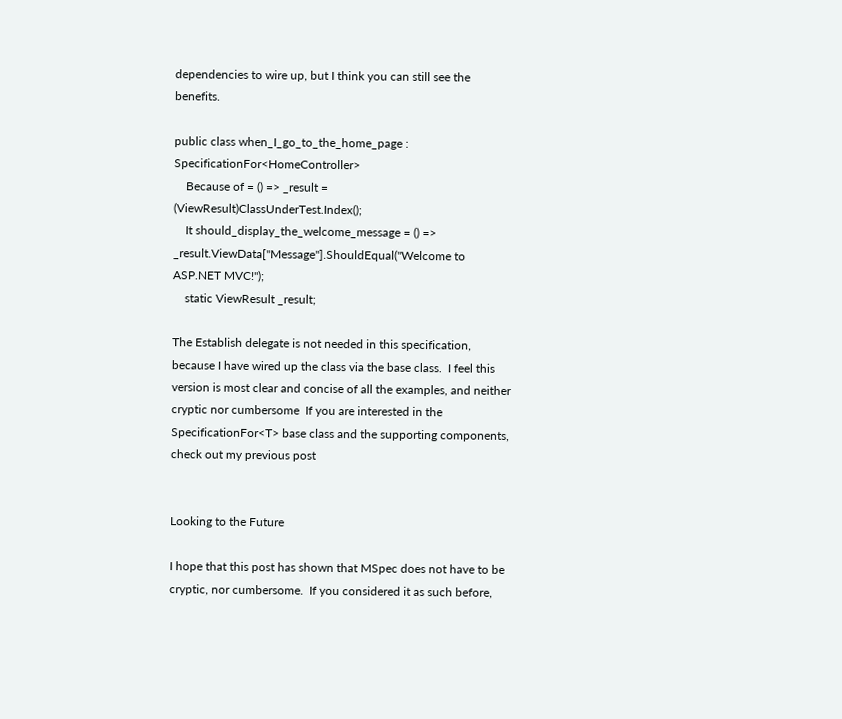dependencies to wire up, but I think you can still see the benefits.

public class when_I_go_to_the_home_page : SpecificationFor<HomeController>
    Because of = () => _result = (ViewResult)ClassUnderTest.Index();
    It should_display_the_welcome_message = () => _result.ViewData["Message"].ShouldEqual("Welcome to ASP.NET MVC!");
    static ViewResult _result;

The Establish delegate is not needed in this specification, because I have wired up the class via the base class.  I feel this version is most clear and concise of all the examples, and neither cryptic nor cumbersome  If you are interested in the SpecificationFor<T> base class and the supporting components, check out my previous post


Looking to the Future

I hope that this post has shown that MSpec does not have to be cryptic, nor cumbersome.  If you considered it as such before,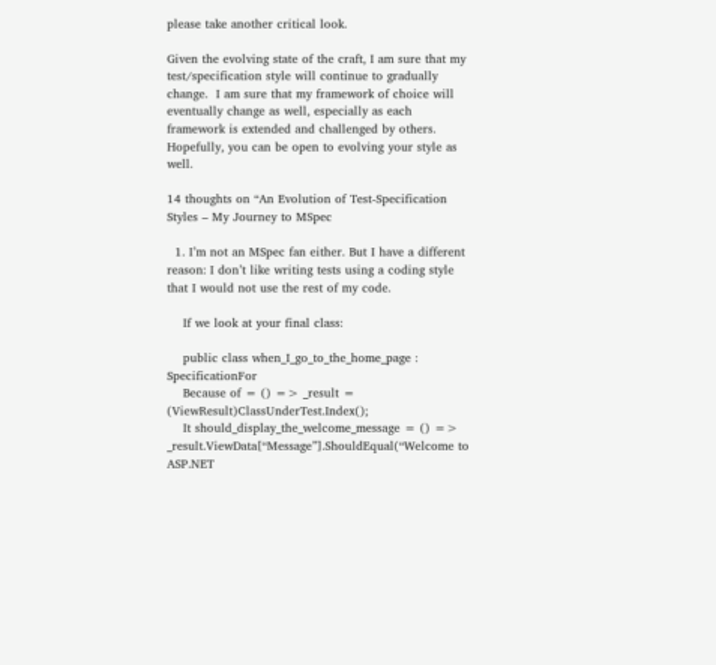please take another critical look.

Given the evolving state of the craft, I am sure that my test/specification style will continue to gradually change.  I am sure that my framework of choice will eventually change as well, especially as each framework is extended and challenged by others.  Hopefully, you can be open to evolving your style as well.

14 thoughts on “An Evolution of Test-Specification Styles – My Journey to MSpec

  1. I’m not an MSpec fan either. But I have a different reason: I don’t like writing tests using a coding style that I would not use the rest of my code.

    If we look at your final class:

    public class when_I_go_to_the_home_page : SpecificationFor
    Because of = () => _result = (ViewResult)ClassUnderTest.Index();
    It should_display_the_welcome_message = () => _result.ViewData[“Message”].ShouldEqual(“Welcome to ASP.NET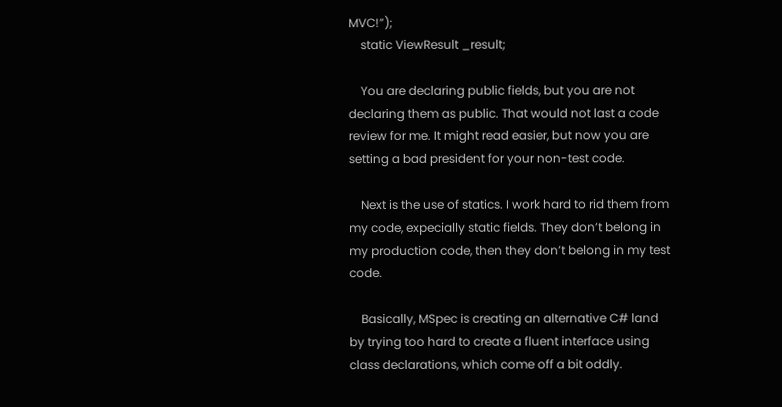MVC!”);
    static ViewResult _result;

    You are declaring public fields, but you are not declaring them as public. That would not last a code review for me. It might read easier, but now you are setting a bad president for your non-test code.

    Next is the use of statics. I work hard to rid them from my code, expecially static fields. They don’t belong in my production code, then they don’t belong in my test code.

    Basically, MSpec is creating an alternative C# land by trying too hard to create a fluent interface using class declarations, which come off a bit oddly.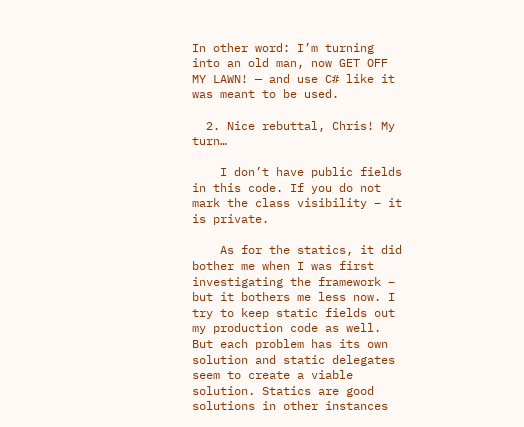In other word: I’m turning into an old man, now GET OFF MY LAWN! — and use C# like it was meant to be used.

  2. Nice rebuttal, Chris! My turn…

    I don’t have public fields in this code. If you do not mark the class visibility – it is private.

    As for the statics, it did bother me when I was first investigating the framework – but it bothers me less now. I try to keep static fields out my production code as well. But each problem has its own solution and static delegates seem to create a viable solution. Statics are good solutions in other instances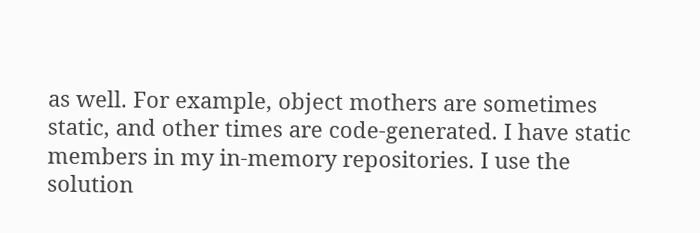as well. For example, object mothers are sometimes static, and other times are code-generated. I have static members in my in-memory repositories. I use the solution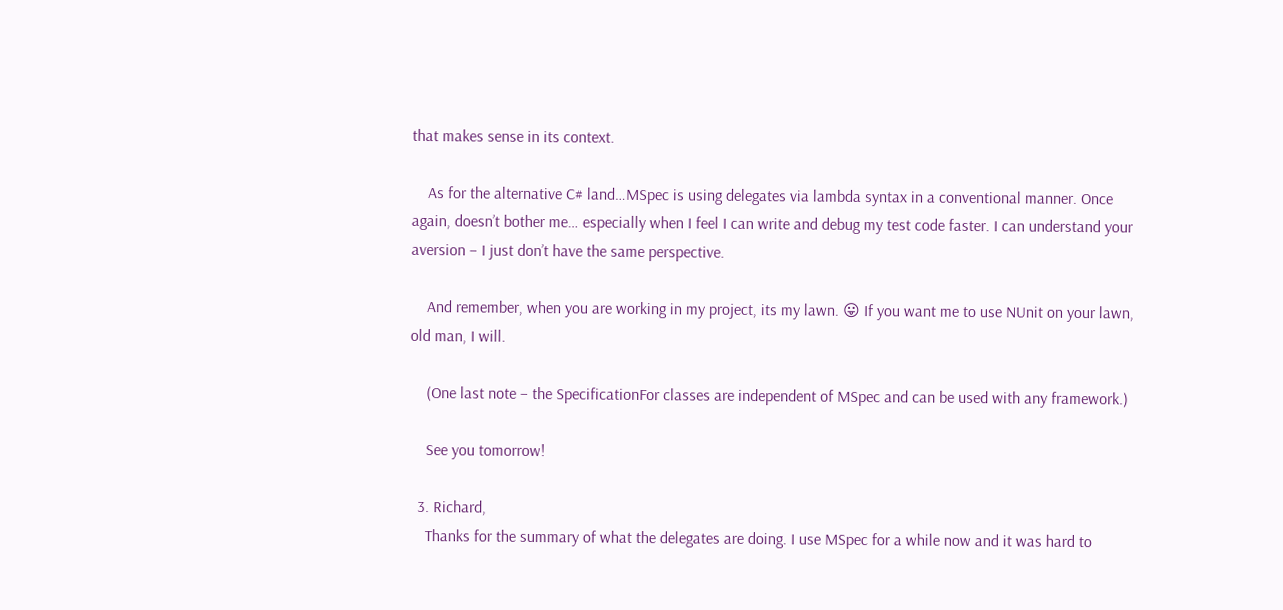that makes sense in its context.

    As for the alternative C# land…MSpec is using delegates via lambda syntax in a conventional manner. Once again, doesn’t bother me… especially when I feel I can write and debug my test code faster. I can understand your aversion – I just don’t have the same perspective.

    And remember, when you are working in my project, its my lawn. 😛 If you want me to use NUnit on your lawn, old man, I will.

    (One last note – the SpecificationFor classes are independent of MSpec and can be used with any framework.)

    See you tomorrow!

  3. Richard,
    Thanks for the summary of what the delegates are doing. I use MSpec for a while now and it was hard to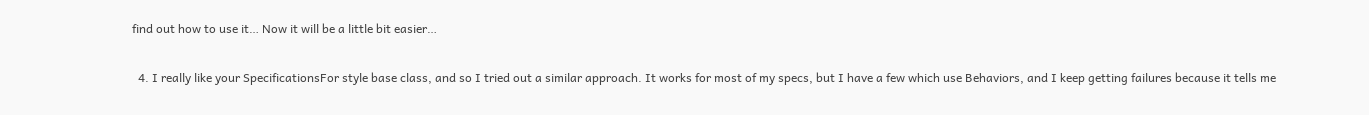find out how to use it… Now it will be a little bit easier…

  4. I really like your SpecificationsFor style base class, and so I tried out a similar approach. It works for most of my specs, but I have a few which use Behaviors, and I keep getting failures because it tells me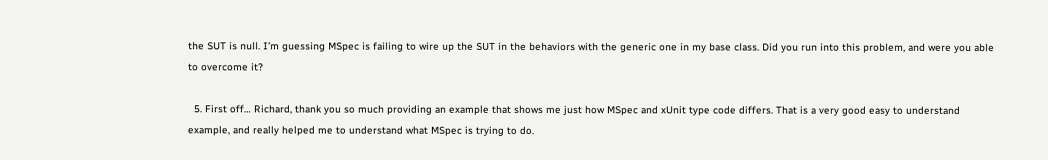the SUT is null. I’m guessing MSpec is failing to wire up the SUT in the behaviors with the generic one in my base class. Did you run into this problem, and were you able to overcome it?

  5. First off… Richard, thank you so much providing an example that shows me just how MSpec and xUnit type code differs. That is a very good easy to understand example, and really helped me to understand what MSpec is trying to do.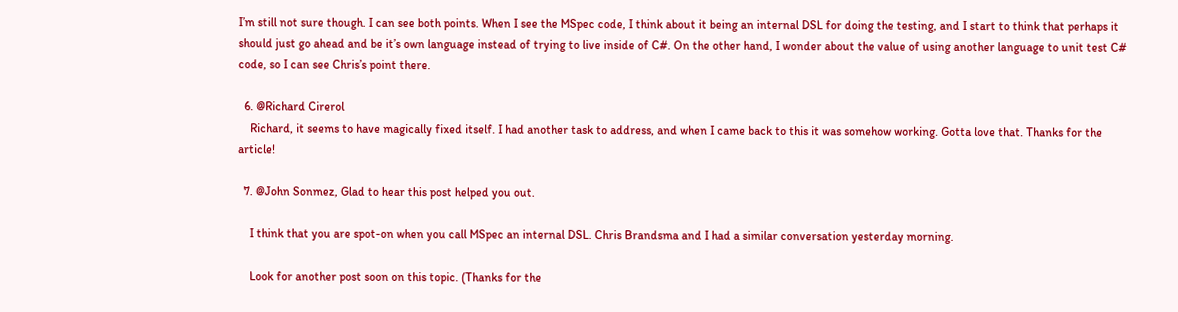I’m still not sure though. I can see both points. When I see the MSpec code, I think about it being an internal DSL for doing the testing, and I start to think that perhaps it should just go ahead and be it’s own language instead of trying to live inside of C#. On the other hand, I wonder about the value of using another language to unit test C# code, so I can see Chris’s point there.

  6. @Richard Cirerol
    Richard, it seems to have magically fixed itself. I had another task to address, and when I came back to this it was somehow working. Gotta love that. Thanks for the article!

  7. @John Sonmez, Glad to hear this post helped you out.

    I think that you are spot-on when you call MSpec an internal DSL. Chris Brandsma and I had a similar conversation yesterday morning.

    Look for another post soon on this topic. (Thanks for the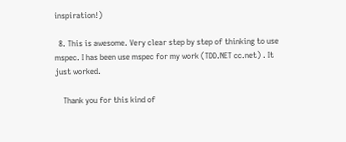inspiration!)

  8. This is awesome. Very clear step by step of thinking to use mspec. I has been use mspec for my work (TDD.NET cc.net) . It just worked.

    Thank you for this kind of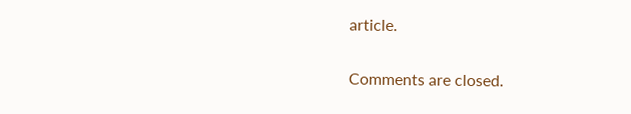article.

Comments are closed.